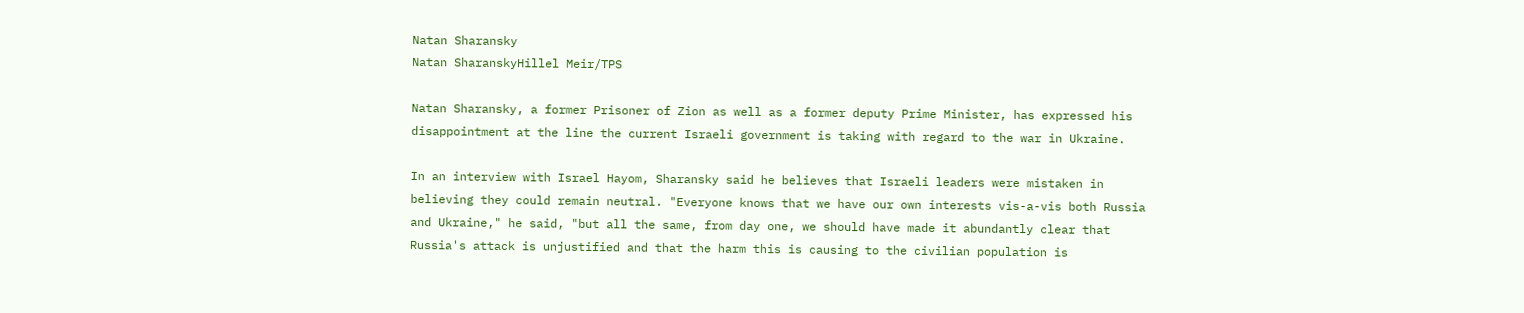Natan Sharansky
Natan SharanskyHillel Meir/TPS

Natan Sharansky, a former Prisoner of Zion as well as a former deputy Prime Minister, has expressed his disappointment at the line the current Israeli government is taking with regard to the war in Ukraine.

In an interview with Israel Hayom, Sharansky said he believes that Israeli leaders were mistaken in believing they could remain neutral. "Everyone knows that we have our own interests vis-a-vis both Russia and Ukraine," he said, "but all the same, from day one, we should have made it abundantly clear that Russia's attack is unjustified and that the harm this is causing to the civilian population is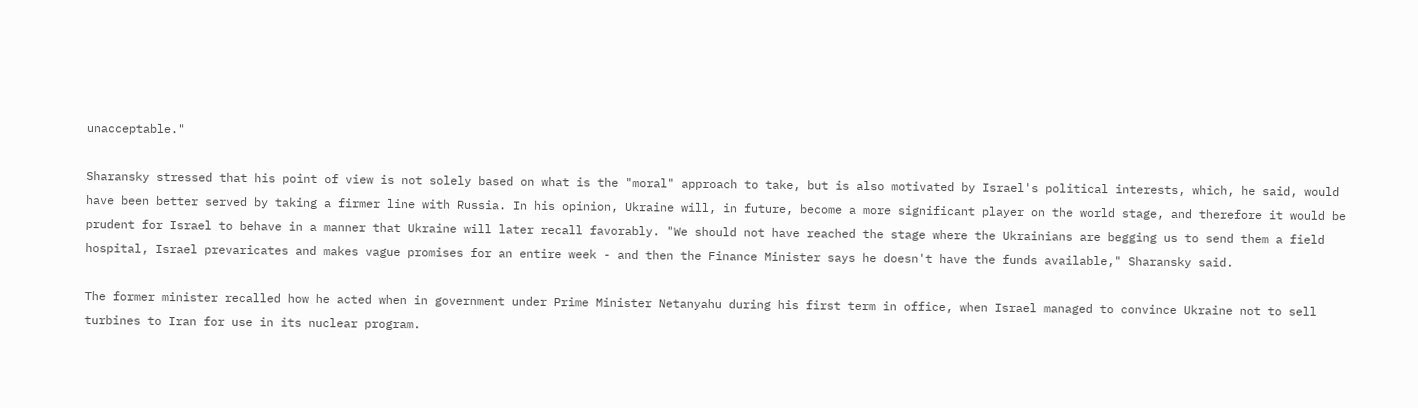unacceptable."

Sharansky stressed that his point of view is not solely based on what is the "moral" approach to take, but is also motivated by Israel's political interests, which, he said, would have been better served by taking a firmer line with Russia. In his opinion, Ukraine will, in future, become a more significant player on the world stage, and therefore it would be prudent for Israel to behave in a manner that Ukraine will later recall favorably. "We should not have reached the stage where the Ukrainians are begging us to send them a field hospital, Israel prevaricates and makes vague promises for an entire week - and then the Finance Minister says he doesn't have the funds available," Sharansky said.

The former minister recalled how he acted when in government under Prime Minister Netanyahu during his first term in office, when Israel managed to convince Ukraine not to sell turbines to Iran for use in its nuclear program.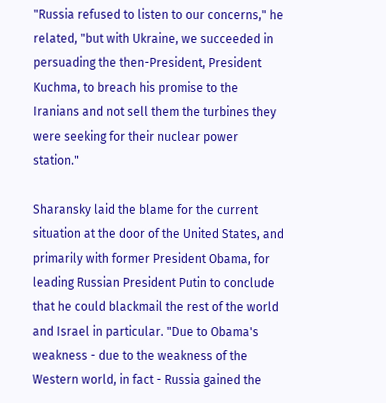"Russia refused to listen to our concerns," he related, "but with Ukraine, we succeeded in persuading the then-President, President Kuchma, to breach his promise to the Iranians and not sell them the turbines they were seeking for their nuclear power station."

Sharansky laid the blame for the current situation at the door of the United States, and primarily with former President Obama, for leading Russian President Putin to conclude that he could blackmail the rest of the world and Israel in particular. "Due to Obama's weakness - due to the weakness of the Western world, in fact - Russia gained the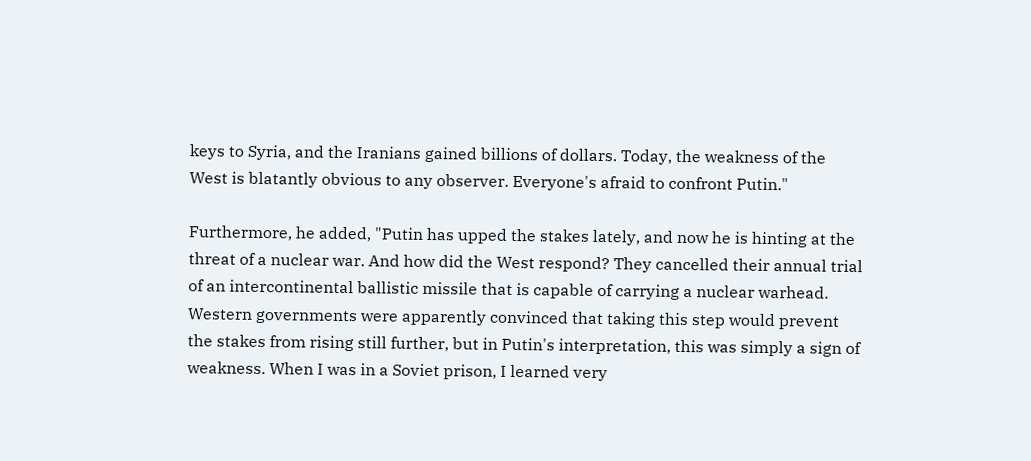keys to Syria, and the Iranians gained billions of dollars. Today, the weakness of the West is blatantly obvious to any observer. Everyone's afraid to confront Putin."

Furthermore, he added, "Putin has upped the stakes lately, and now he is hinting at the threat of a nuclear war. And how did the West respond? They cancelled their annual trial of an intercontinental ballistic missile that is capable of carrying a nuclear warhead. Western governments were apparently convinced that taking this step would prevent the stakes from rising still further, but in Putin's interpretation, this was simply a sign of weakness. When I was in a Soviet prison, I learned very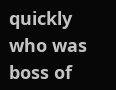quickly who was boss of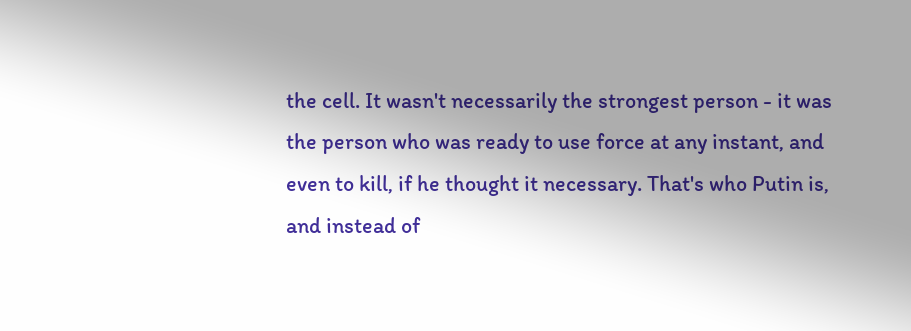the cell. It wasn't necessarily the strongest person - it was the person who was ready to use force at any instant, and even to kill, if he thought it necessary. That's who Putin is, and instead of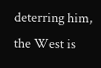deterring him, the West is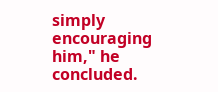simply encouraging him," he concluded.